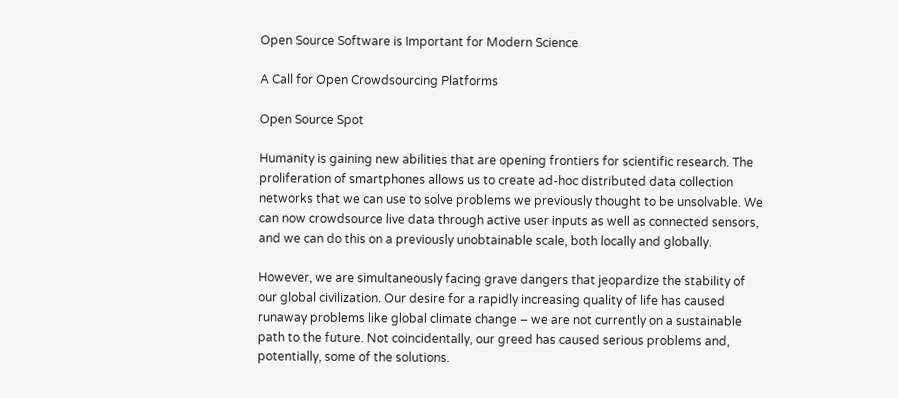Open Source Software is Important for Modern Science

A Call for Open Crowdsourcing Platforms

Open Source Spot

Humanity is gaining new abilities that are opening frontiers for scientific research. The proliferation of smartphones allows us to create ad-hoc distributed data collection networks that we can use to solve problems we previously thought to be unsolvable. We can now crowdsource live data through active user inputs as well as connected sensors, and we can do this on a previously unobtainable scale, both locally and globally.

However, we are simultaneously facing grave dangers that jeopardize the stability of our global civilization. Our desire for a rapidly increasing quality of life has caused runaway problems like global climate change – we are not currently on a sustainable path to the future. Not coincidentally, our greed has caused serious problems and, potentially, some of the solutions.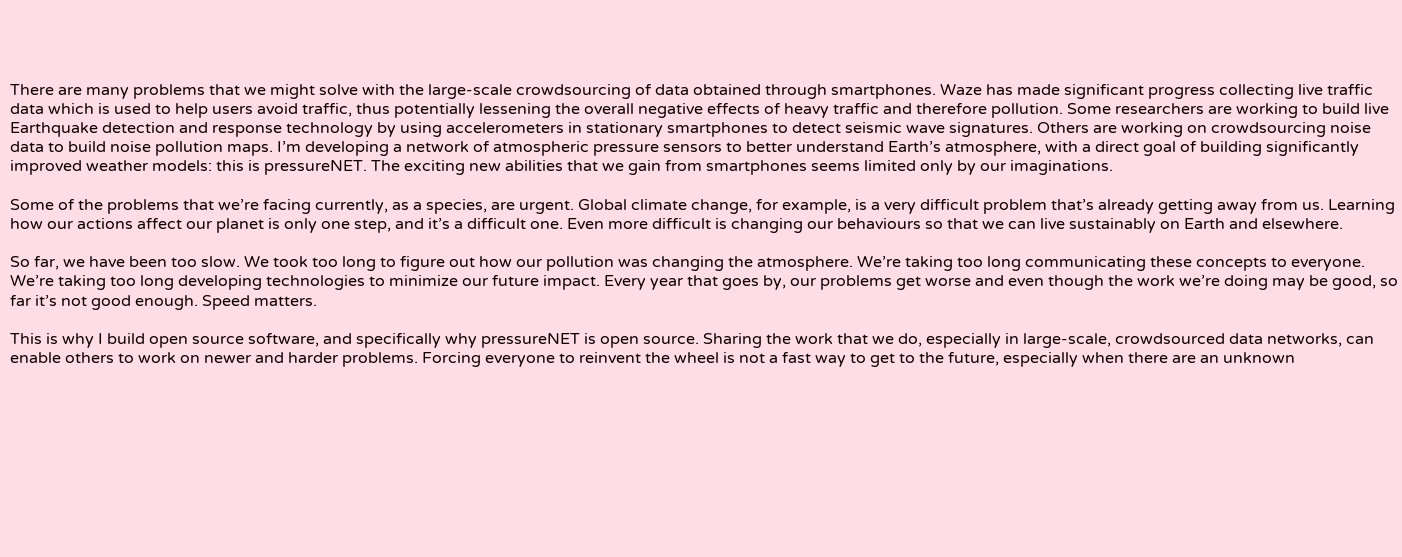There are many problems that we might solve with the large-scale crowdsourcing of data obtained through smartphones. Waze has made significant progress collecting live traffic data which is used to help users avoid traffic, thus potentially lessening the overall negative effects of heavy traffic and therefore pollution. Some researchers are working to build live Earthquake detection and response technology by using accelerometers in stationary smartphones to detect seismic wave signatures. Others are working on crowdsourcing noise data to build noise pollution maps. I’m developing a network of atmospheric pressure sensors to better understand Earth’s atmosphere, with a direct goal of building significantly improved weather models: this is pressureNET. The exciting new abilities that we gain from smartphones seems limited only by our imaginations.

Some of the problems that we’re facing currently, as a species, are urgent. Global climate change, for example, is a very difficult problem that’s already getting away from us. Learning how our actions affect our planet is only one step, and it’s a difficult one. Even more difficult is changing our behaviours so that we can live sustainably on Earth and elsewhere.

So far, we have been too slow. We took too long to figure out how our pollution was changing the atmosphere. We’re taking too long communicating these concepts to everyone. We’re taking too long developing technologies to minimize our future impact. Every year that goes by, our problems get worse and even though the work we’re doing may be good, so far it’s not good enough. Speed matters.

This is why I build open source software, and specifically why pressureNET is open source. Sharing the work that we do, especially in large-scale, crowdsourced data networks, can enable others to work on newer and harder problems. Forcing everyone to reinvent the wheel is not a fast way to get to the future, especially when there are an unknown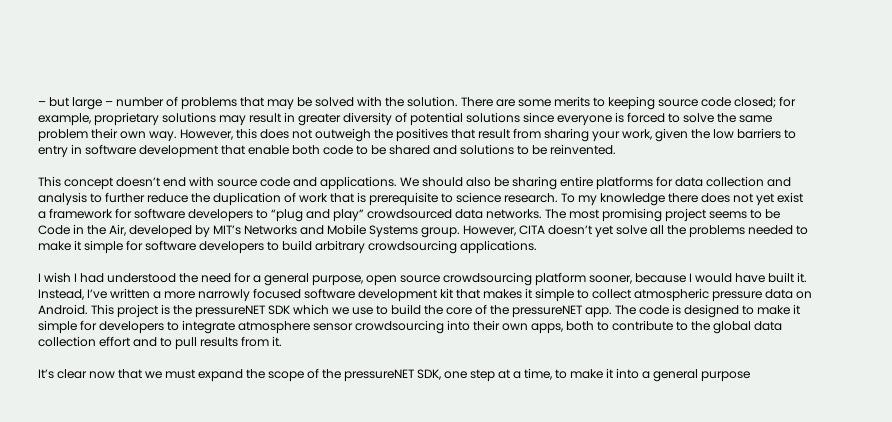– but large – number of problems that may be solved with the solution. There are some merits to keeping source code closed; for example, proprietary solutions may result in greater diversity of potential solutions since everyone is forced to solve the same problem their own way. However, this does not outweigh the positives that result from sharing your work, given the low barriers to entry in software development that enable both code to be shared and solutions to be reinvented.

This concept doesn’t end with source code and applications. We should also be sharing entire platforms for data collection and analysis to further reduce the duplication of work that is prerequisite to science research. To my knowledge there does not yet exist a framework for software developers to “plug and play” crowdsourced data networks. The most promising project seems to be Code in the Air, developed by MIT’s Networks and Mobile Systems group. However, CITA doesn’t yet solve all the problems needed to make it simple for software developers to build arbitrary crowdsourcing applications.

I wish I had understood the need for a general purpose, open source crowdsourcing platform sooner, because I would have built it. Instead, I’ve written a more narrowly focused software development kit that makes it simple to collect atmospheric pressure data on Android. This project is the pressureNET SDK which we use to build the core of the pressureNET app. The code is designed to make it simple for developers to integrate atmosphere sensor crowdsourcing into their own apps, both to contribute to the global data collection effort and to pull results from it.

It’s clear now that we must expand the scope of the pressureNET SDK, one step at a time, to make it into a general purpose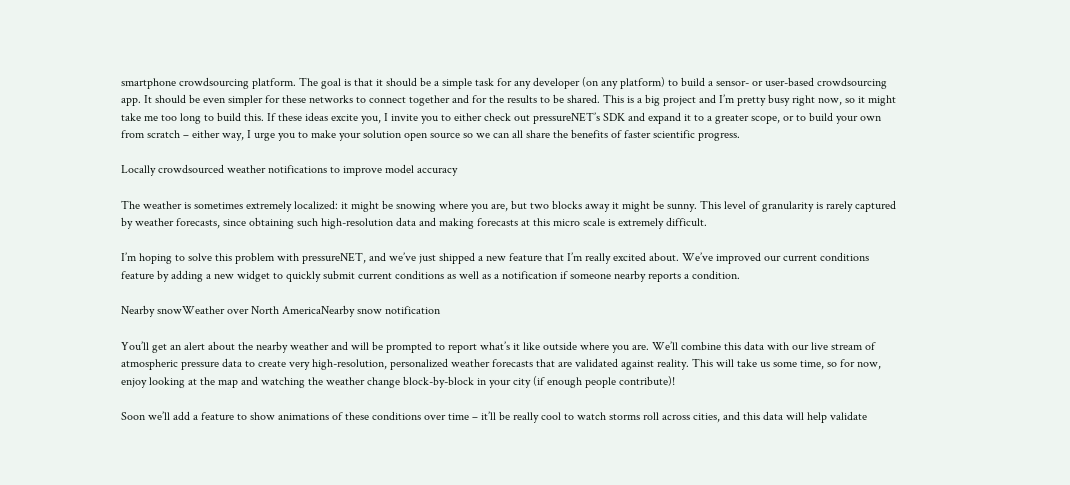smartphone crowdsourcing platform. The goal is that it should be a simple task for any developer (on any platform) to build a sensor- or user-based crowdsourcing app. It should be even simpler for these networks to connect together and for the results to be shared. This is a big project and I’m pretty busy right now, so it might take me too long to build this. If these ideas excite you, I invite you to either check out pressureNET’s SDK and expand it to a greater scope, or to build your own from scratch – either way, I urge you to make your solution open source so we can all share the benefits of faster scientific progress.

Locally crowdsourced weather notifications to improve model accuracy

The weather is sometimes extremely localized: it might be snowing where you are, but two blocks away it might be sunny. This level of granularity is rarely captured by weather forecasts, since obtaining such high-resolution data and making forecasts at this micro scale is extremely difficult.

I’m hoping to solve this problem with pressureNET, and we’ve just shipped a new feature that I’m really excited about. We’ve improved our current conditions feature by adding a new widget to quickly submit current conditions as well as a notification if someone nearby reports a condition.

Nearby snowWeather over North AmericaNearby snow notification

You’ll get an alert about the nearby weather and will be prompted to report what’s it like outside where you are. We’ll combine this data with our live stream of atmospheric pressure data to create very high-resolution, personalized weather forecasts that are validated against reality. This will take us some time, so for now, enjoy looking at the map and watching the weather change block-by-block in your city (if enough people contribute)!

Soon we’ll add a feature to show animations of these conditions over time – it’ll be really cool to watch storms roll across cities, and this data will help validate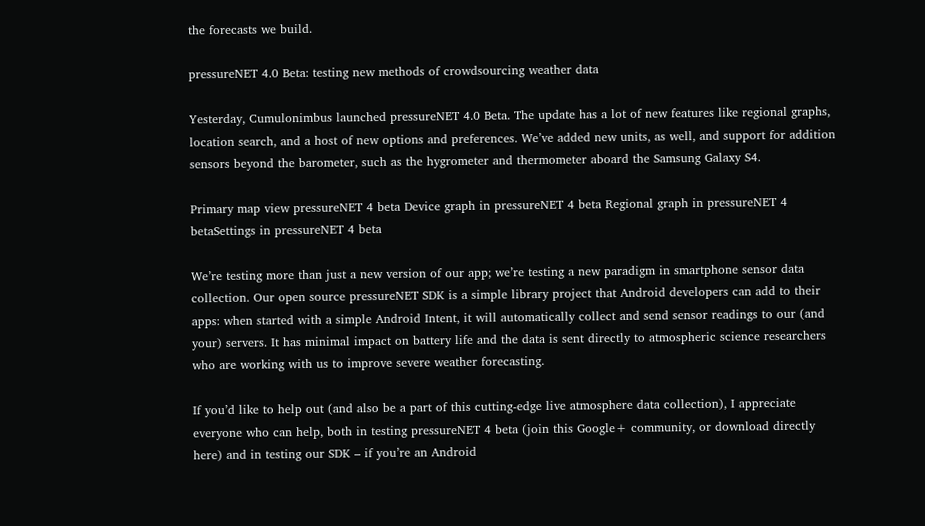the forecasts we build.

pressureNET 4.0 Beta: testing new methods of crowdsourcing weather data

Yesterday, Cumulonimbus launched pressureNET 4.0 Beta. The update has a lot of new features like regional graphs, location search, and a host of new options and preferences. We’ve added new units, as well, and support for addition sensors beyond the barometer, such as the hygrometer and thermometer aboard the Samsung Galaxy S4.

Primary map view pressureNET 4 beta Device graph in pressureNET 4 beta Regional graph in pressureNET 4 betaSettings in pressureNET 4 beta

We’re testing more than just a new version of our app; we’re testing a new paradigm in smartphone sensor data collection. Our open source pressureNET SDK is a simple library project that Android developers can add to their apps: when started with a simple Android Intent, it will automatically collect and send sensor readings to our (and your) servers. It has minimal impact on battery life and the data is sent directly to atmospheric science researchers who are working with us to improve severe weather forecasting.

If you’d like to help out (and also be a part of this cutting-edge live atmosphere data collection), I appreciate everyone who can help, both in testing pressureNET 4 beta (join this Google+ community, or download directly here) and in testing our SDK – if you’re an Android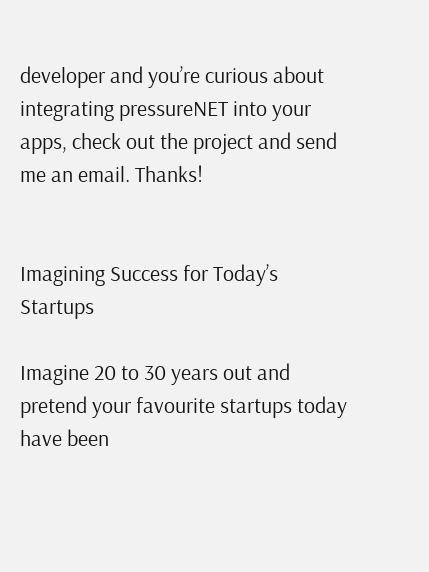developer and you’re curious about integrating pressureNET into your apps, check out the project and send me an email. Thanks!


Imagining Success for Today’s Startups

Imagine 20 to 30 years out and pretend your favourite startups today have been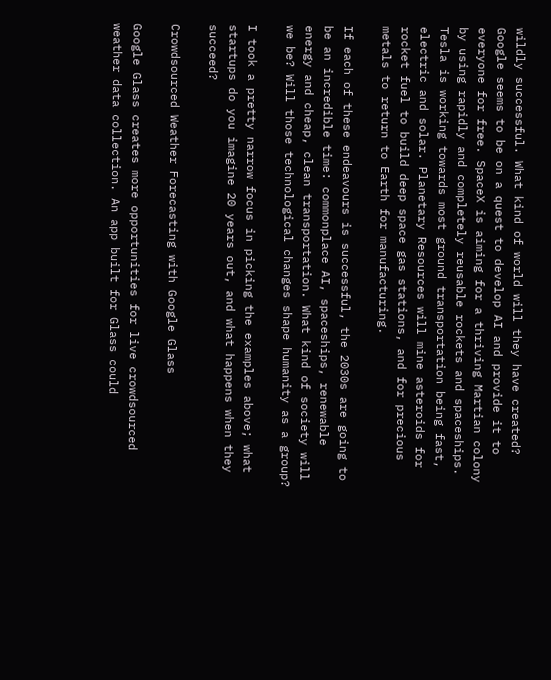wildly successful. What kind of world will they have created? Google seems to be on a quest to develop AI and provide it to everyone for free. SpaceX is aiming for a thriving Martian colony by using rapidly and completely reusable rockets and spaceships. Tesla is working towards most ground transportation being fast, electric and solar. Planetary Resources will mine asteroids for rocket fuel to build deep space gas stations, and for precious metals to return to Earth for manufacturing.

If each of these endeavours is successful, the 2030s are going to be an incredible time: commonplace AI, spaceships, renewable energy and cheap, clean transportation. What kind of society will we be? Will those technological changes shape humanity as a group?

I took a pretty narrow focus in picking the examples above; what startups do you imagine 20 years out, and what happens when they succeed?

Crowdsourced Weather Forecasting with Google Glass

Google Glass creates more opportunities for live crowdsourced weather data collection. An app built for Glass could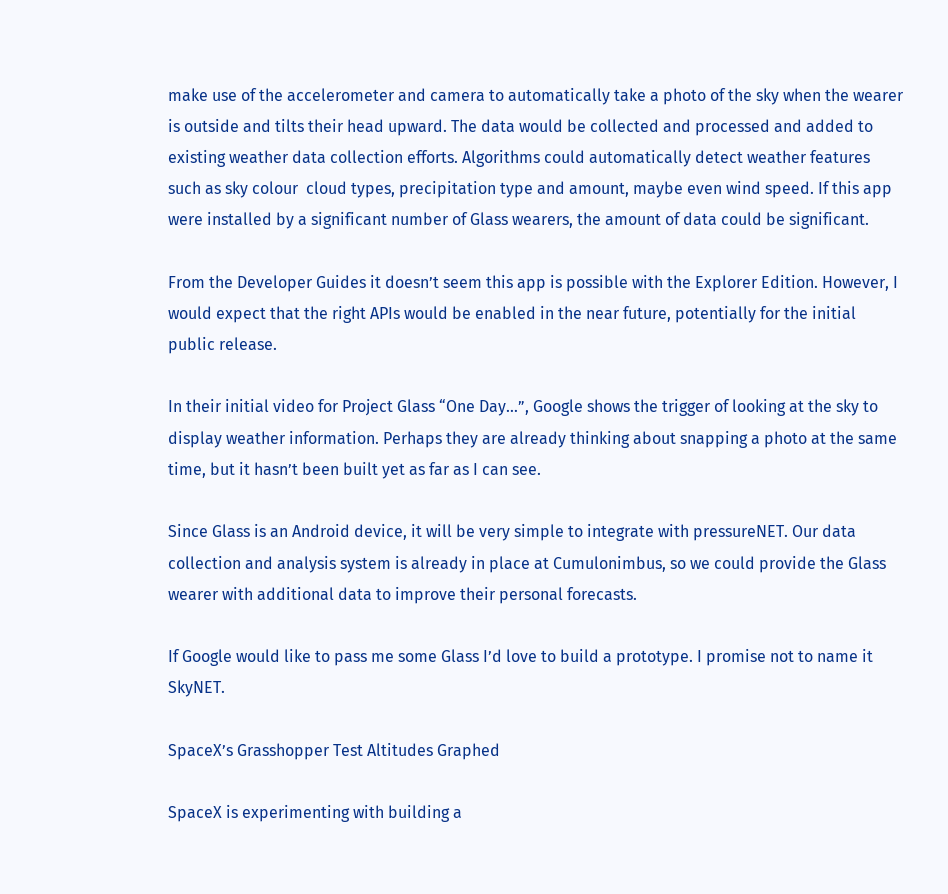make use of the accelerometer and camera to automatically take a photo of the sky when the wearer is outside and tilts their head upward. The data would be collected and processed and added to existing weather data collection efforts. Algorithms could automatically detect weather features such as sky colour  cloud types, precipitation type and amount, maybe even wind speed. If this app were installed by a significant number of Glass wearers, the amount of data could be significant.

From the Developer Guides it doesn’t seem this app is possible with the Explorer Edition. However, I would expect that the right APIs would be enabled in the near future, potentially for the initial public release.

In their initial video for Project Glass “One Day…”, Google shows the trigger of looking at the sky to display weather information. Perhaps they are already thinking about snapping a photo at the same time, but it hasn’t been built yet as far as I can see.

Since Glass is an Android device, it will be very simple to integrate with pressureNET. Our data collection and analysis system is already in place at Cumulonimbus, so we could provide the Glass wearer with additional data to improve their personal forecasts.

If Google would like to pass me some Glass I’d love to build a prototype. I promise not to name it SkyNET.

SpaceX’s Grasshopper Test Altitudes Graphed

SpaceX is experimenting with building a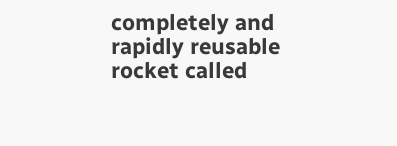completely and rapidly reusable rocket called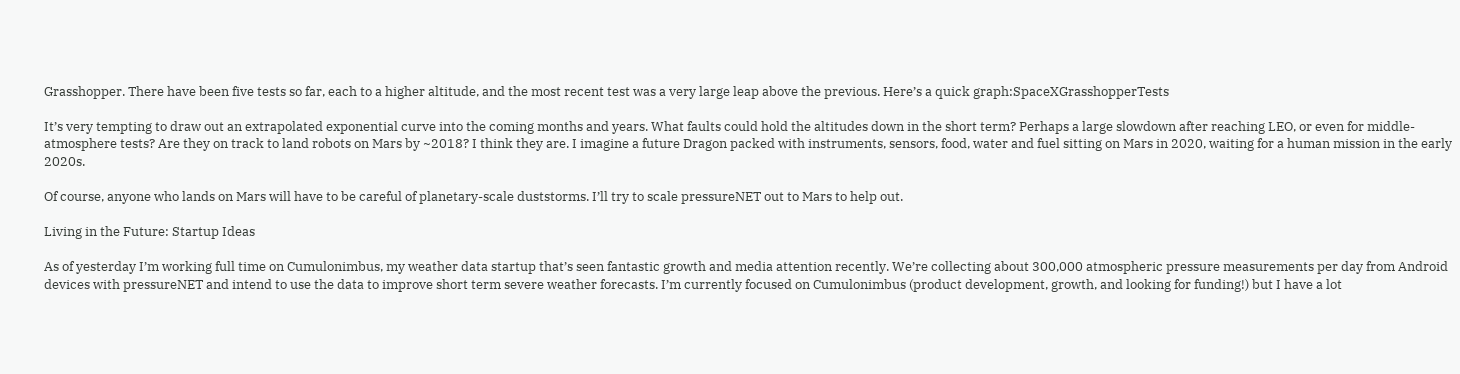Grasshopper. There have been five tests so far, each to a higher altitude, and the most recent test was a very large leap above the previous. Here’s a quick graph:SpaceXGrasshopperTests

It’s very tempting to draw out an extrapolated exponential curve into the coming months and years. What faults could hold the altitudes down in the short term? Perhaps a large slowdown after reaching LEO, or even for middle-atmosphere tests? Are they on track to land robots on Mars by ~2018? I think they are. I imagine a future Dragon packed with instruments, sensors, food, water and fuel sitting on Mars in 2020, waiting for a human mission in the early 2020s.

Of course, anyone who lands on Mars will have to be careful of planetary-scale duststorms. I’ll try to scale pressureNET out to Mars to help out.

Living in the Future: Startup Ideas

As of yesterday I’m working full time on Cumulonimbus, my weather data startup that’s seen fantastic growth and media attention recently. We’re collecting about 300,000 atmospheric pressure measurements per day from Android devices with pressureNET and intend to use the data to improve short term severe weather forecasts. I’m currently focused on Cumulonimbus (product development, growth, and looking for funding!) but I have a lot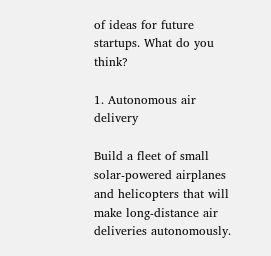of ideas for future startups. What do you think?

1. Autonomous air delivery

Build a fleet of small solar-powered airplanes and helicopters that will make long-distance air deliveries autonomously.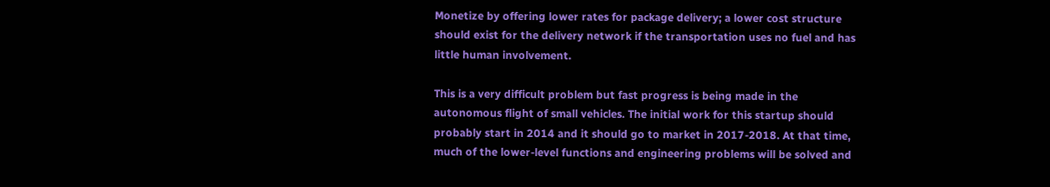Monetize by offering lower rates for package delivery; a lower cost structure should exist for the delivery network if the transportation uses no fuel and has little human involvement.

This is a very difficult problem but fast progress is being made in the autonomous flight of small vehicles. The initial work for this startup should probably start in 2014 and it should go to market in 2017-2018. At that time, much of the lower-level functions and engineering problems will be solved and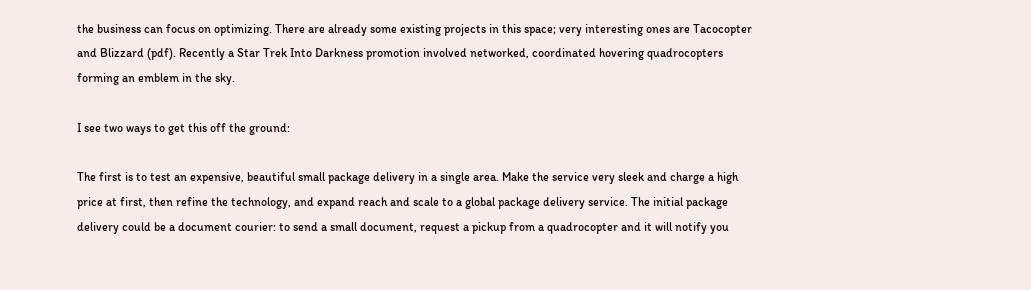the business can focus on optimizing. There are already some existing projects in this space; very interesting ones are Tacocopter and Blizzard (pdf). Recently a Star Trek Into Darkness promotion involved networked, coordinated hovering quadrocopters forming an emblem in the sky.

I see two ways to get this off the ground:

The first is to test an expensive, beautiful small package delivery in a single area. Make the service very sleek and charge a high price at first, then refine the technology, and expand reach and scale to a global package delivery service. The initial package delivery could be a document courier: to send a small document, request a pickup from a quadrocopter and it will notify you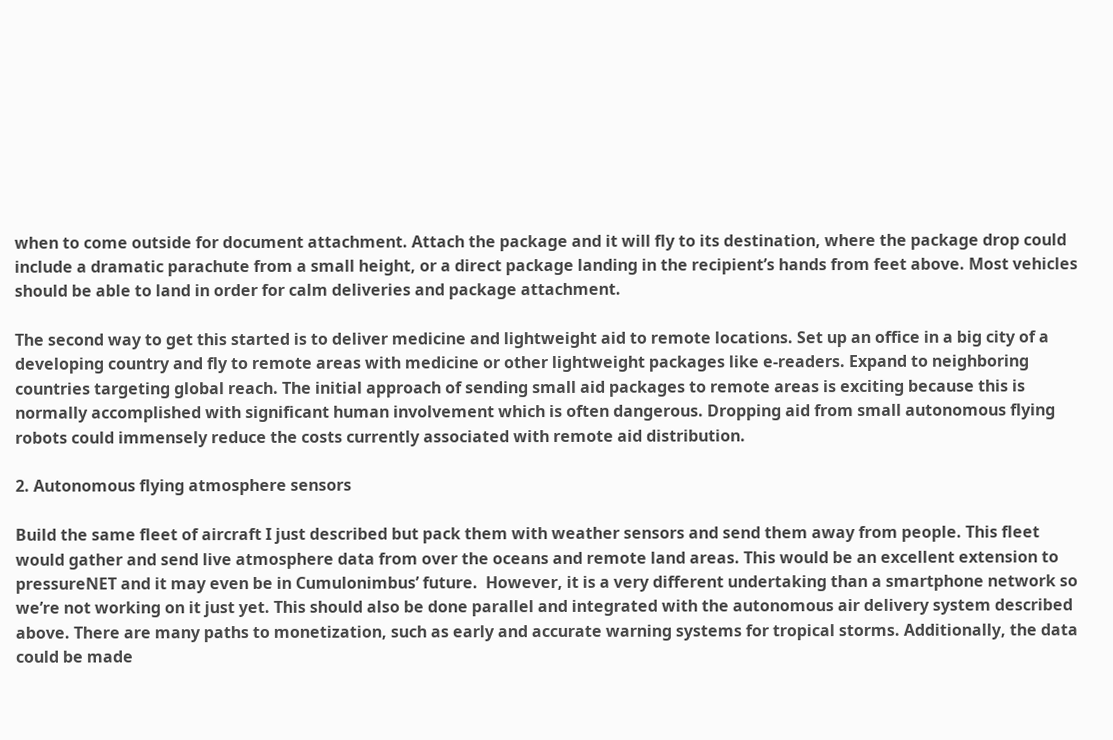when to come outside for document attachment. Attach the package and it will fly to its destination, where the package drop could include a dramatic parachute from a small height, or a direct package landing in the recipient’s hands from feet above. Most vehicles should be able to land in order for calm deliveries and package attachment.

The second way to get this started is to deliver medicine and lightweight aid to remote locations. Set up an office in a big city of a developing country and fly to remote areas with medicine or other lightweight packages like e-readers. Expand to neighboring countries targeting global reach. The initial approach of sending small aid packages to remote areas is exciting because this is normally accomplished with significant human involvement which is often dangerous. Dropping aid from small autonomous flying robots could immensely reduce the costs currently associated with remote aid distribution.

2. Autonomous flying atmosphere sensors

Build the same fleet of aircraft I just described but pack them with weather sensors and send them away from people. This fleet would gather and send live atmosphere data from over the oceans and remote land areas. This would be an excellent extension to pressureNET and it may even be in Cumulonimbus’ future.  However, it is a very different undertaking than a smartphone network so we’re not working on it just yet. This should also be done parallel and integrated with the autonomous air delivery system described above. There are many paths to monetization, such as early and accurate warning systems for tropical storms. Additionally, the data could be made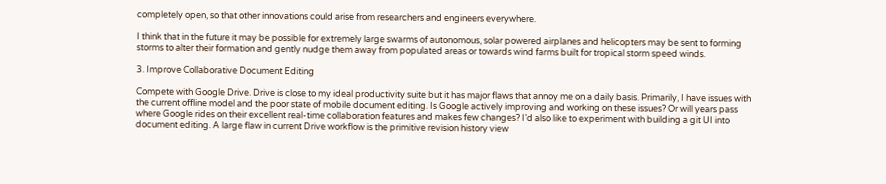completely open, so that other innovations could arise from researchers and engineers everywhere.

I think that in the future it may be possible for extremely large swarms of autonomous, solar powered airplanes and helicopters may be sent to forming storms to alter their formation and gently nudge them away from populated areas or towards wind farms built for tropical storm speed winds.

3. Improve Collaborative Document Editing

Compete with Google Drive. Drive is close to my ideal productivity suite but it has major flaws that annoy me on a daily basis. Primarily, I have issues with the current offline model and the poor state of mobile document editing. Is Google actively improving and working on these issues? Or will years pass where Google rides on their excellent real-time collaboration features and makes few changes? I’d also like to experiment with building a git UI into document editing. A large flaw in current Drive workflow is the primitive revision history view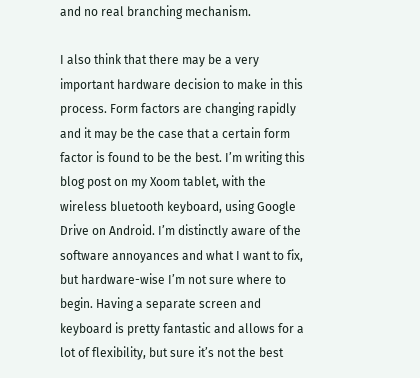and no real branching mechanism.

I also think that there may be a very important hardware decision to make in this process. Form factors are changing rapidly and it may be the case that a certain form factor is found to be the best. I’m writing this blog post on my Xoom tablet, with the wireless bluetooth keyboard, using Google Drive on Android. I’m distinctly aware of the software annoyances and what I want to fix, but hardware-wise I’m not sure where to begin. Having a separate screen and keyboard is pretty fantastic and allows for a lot of flexibility, but sure it’s not the best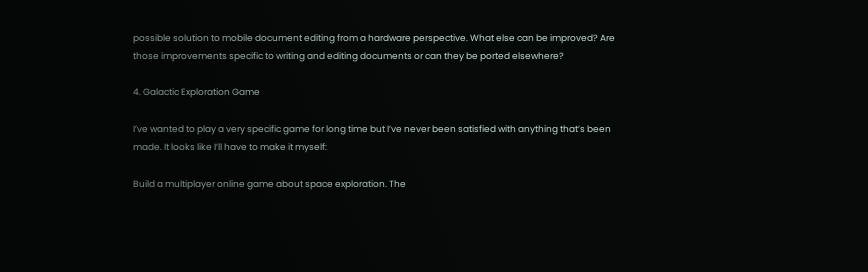possible solution to mobile document editing from a hardware perspective. What else can be improved? Are those improvements specific to writing and editing documents or can they be ported elsewhere?

4. Galactic Exploration Game

I’ve wanted to play a very specific game for long time but I’ve never been satisfied with anything that’s been made. It looks like I’ll have to make it myself:

Build a multiplayer online game about space exploration. The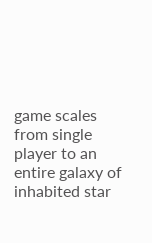game scales from single player to an entire galaxy of inhabited star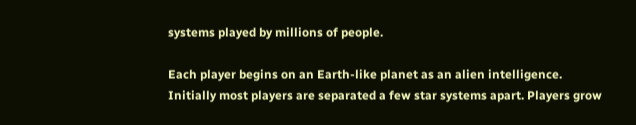systems played by millions of people.

Each player begins on an Earth-like planet as an alien intelligence. Initially most players are separated a few star systems apart. Players grow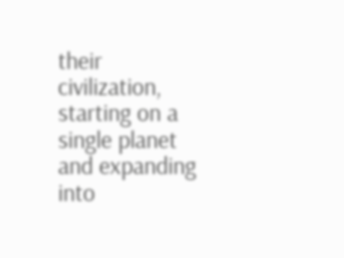their civilization, starting on a single planet and expanding into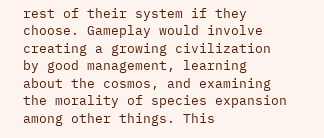rest of their system if they choose. Gameplay would involve creating a growing civilization by good management, learning about the cosmos, and examining the morality of species expansion among other things. This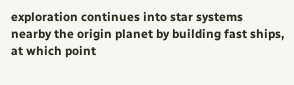exploration continues into star systems nearby the origin planet by building fast ships, at which point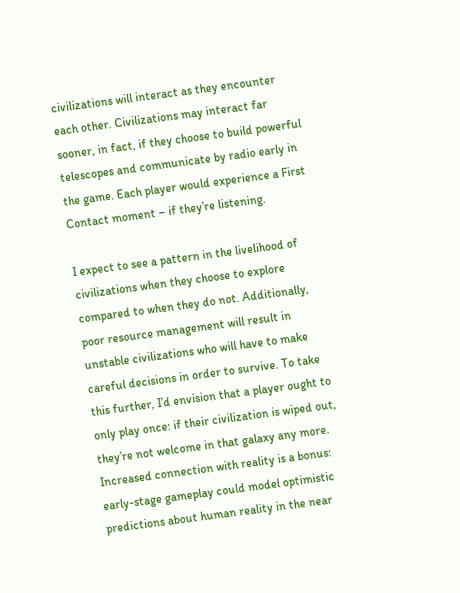civilizations will interact as they encounter each other. Civilizations may interact far sooner, in fact, if they choose to build powerful telescopes and communicate by radio early in the game. Each player would experience a First Contact moment – if they’re listening.

I expect to see a pattern in the livelihood of civilizations when they choose to explore compared to when they do not. Additionally, poor resource management will result in unstable civilizations who will have to make careful decisions in order to survive. To take this further, I’d envision that a player ought to only play once: if their civilization is wiped out, they’re not welcome in that galaxy any more. Increased connection with reality is a bonus: early-stage gameplay could model optimistic predictions about human reality in the near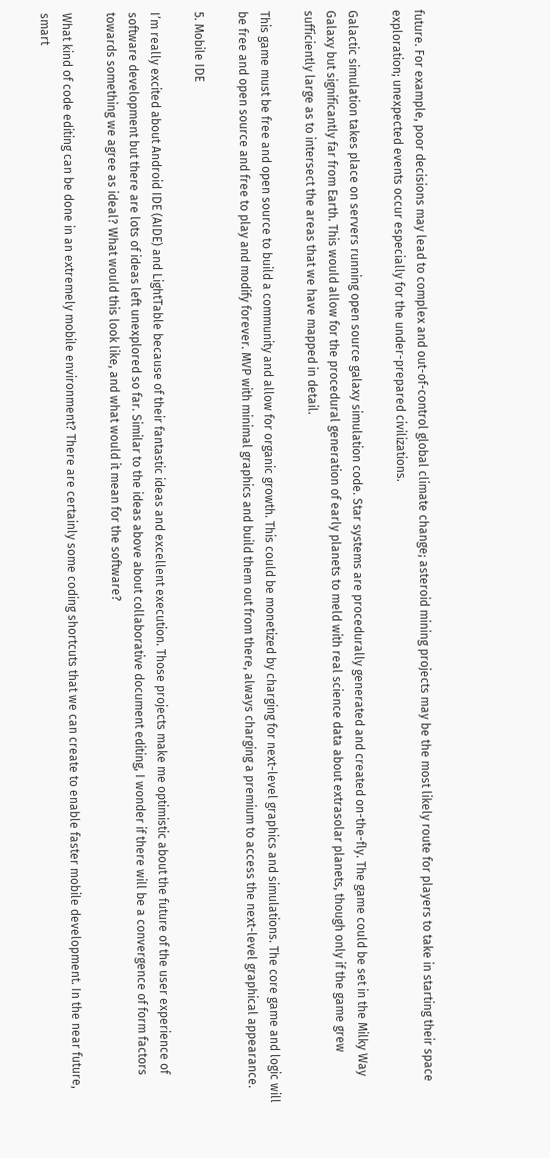future. For example, poor decisions may lead to complex and out-of-control global climate change; asteroid mining projects may be the most likely route for players to take in starting their space exploration; unexpected events occur especially for the under-prepared civilizations.

Galactic simulation takes place on servers running open source galaxy simulation code. Star systems are procedurally generated and created on-the-fly. The game could be set in the Milky Way Galaxy but significantly far from Earth. This would allow for the procedural generation of early planets to meld with real science data about extrasolar planets, though only if the game grew sufficiently large as to intersect the areas that we have mapped in detail.

This game must be free and open source to build a community and allow for organic growth. This could be monetized by charging for next-level graphics and simulations. The core game and logic will be free and open source and free to play and modify forever. MVP with minimal graphics and build them out from there, always charging a premium to access the next-level graphical appearance.

5. Mobile IDE

I’m really excited about Android IDE (AIDE) and LightTable because of their fantastic ideas and excellent execution. Those projects make me optimistic about the future of the user experience of software development but there are lots of ideas left unexplored so far. Similar to the ideas above about collaborative document editing, I wonder if there will be a convergence of form factors towards something we agree as ideal? What would this look like, and what would it mean for the software?

What kind of code editing can be done in an extremely mobile environment? There are certainly some coding shortcuts that we can create to enable faster mobile development. In the near future, smart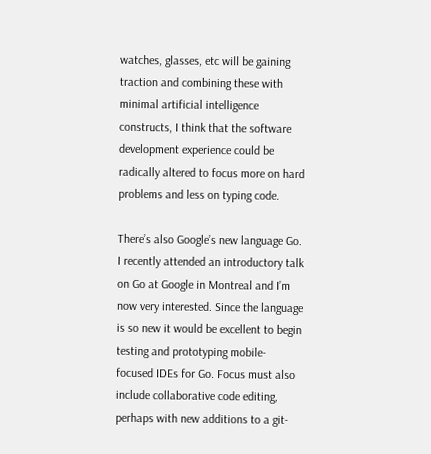watches, glasses, etc will be gaining traction and combining these with minimal artificial intelligence constructs, I think that the software development experience could be radically altered to focus more on hard problems and less on typing code.

There’s also Google’s new language Go. I recently attended an introductory talk on Go at Google in Montreal and I’m now very interested. Since the language is so new it would be excellent to begin testing and prototyping mobile-focused IDEs for Go. Focus must also include collaborative code editing, perhaps with new additions to a git-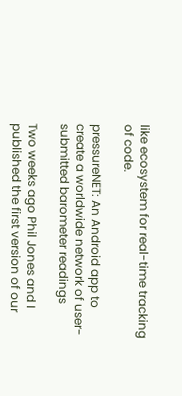like ecosystem for real-time tracking of code.

pressureNET: An Android app to create a worldwide network of user-submitted barometer readings

Two weeks ago Phil Jones and I published the first version of our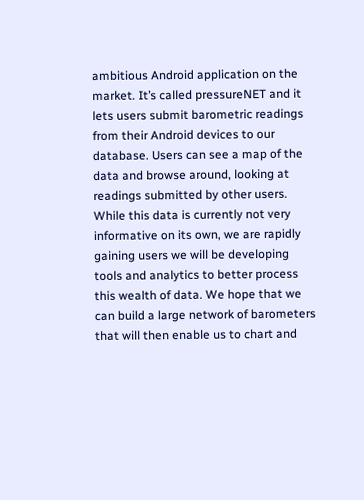ambitious Android application on the market. It’s called pressureNET and it lets users submit barometric readings from their Android devices to our database. Users can see a map of the data and browse around, looking at readings submitted by other users. While this data is currently not very informative on its own, we are rapidly gaining users we will be developing tools and analytics to better process this wealth of data. We hope that we can build a large network of barometers that will then enable us to chart and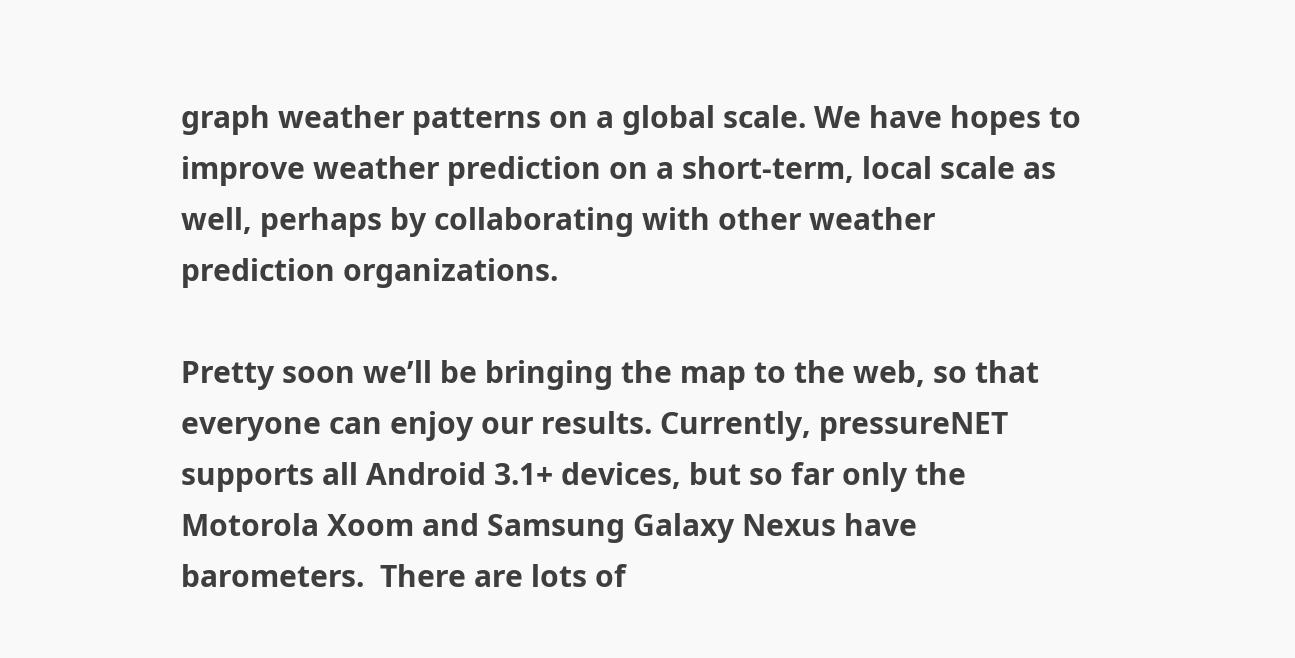graph weather patterns on a global scale. We have hopes to improve weather prediction on a short-term, local scale as well, perhaps by collaborating with other weather prediction organizations.

Pretty soon we’ll be bringing the map to the web, so that everyone can enjoy our results. Currently, pressureNET supports all Android 3.1+ devices, but so far only the Motorola Xoom and Samsung Galaxy Nexus have barometers.  There are lots of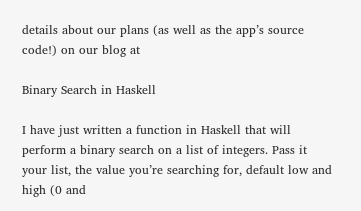details about our plans (as well as the app’s source code!) on our blog at

Binary Search in Haskell

I have just written a function in Haskell that will perform a binary search on a list of integers. Pass it your list, the value you’re searching for, default low and high (0 and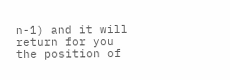n-1) and it will return for you the position of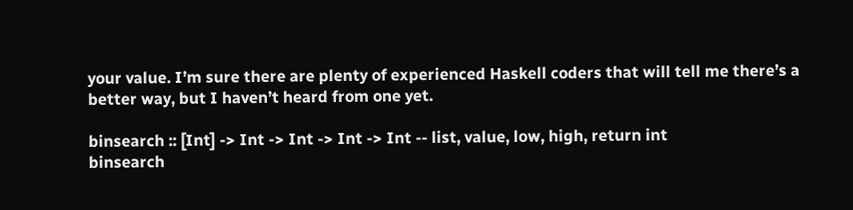your value. I’m sure there are plenty of experienced Haskell coders that will tell me there’s a better way, but I haven’t heard from one yet.

binsearch :: [Int] -> Int -> Int -> Int -> Int -- list, value, low, high, return int
binsearch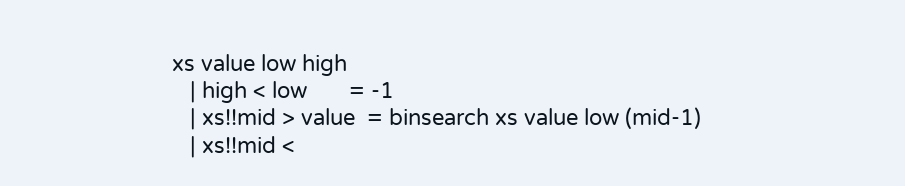xs value low high
   | high < low       = -1
   | xs!!mid > value  = binsearch xs value low (mid-1)
   | xs!!mid <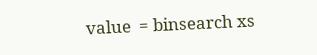value  = binsearch xs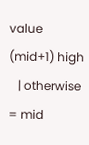value (mid+1) high
   | otherwise        = mid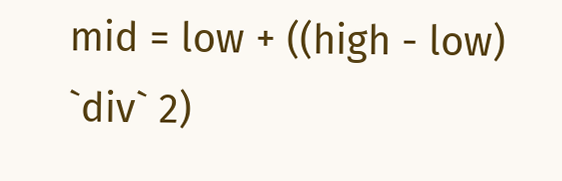mid = low + ((high - low) `div` 2)